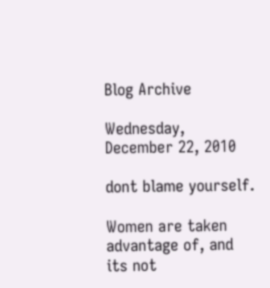Blog Archive

Wednesday, December 22, 2010

dont blame yourself.

Women are taken advantage of, and its not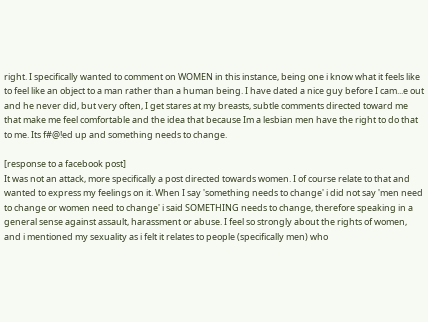right. I specifically wanted to comment on WOMEN in this instance, being one i know what it feels like to feel like an object to a man rather than a human being. I have dated a nice guy before I cam...e out and he never did, but very often, I get stares at my breasts, subtle comments directed toward me that make me feel comfortable and the idea that because Im a lesbian men have the right to do that to me. Its f#@!ed up and something needs to change.

[response to a facebook post]
It was not an attack, more specifically a post directed towards women. I of course relate to that and wanted to express my feelings on it. When I say 'something needs to change' i did not say 'men need to change or women need to change' i said SOMETHING needs to change, therefore speaking in a general sense against assault, harassment or abuse. I feel so strongly about the rights of women, and i mentioned my sexuality as i felt it relates to people (specifically men) who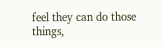feel they can do those things,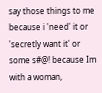say those things to me because i 'need' it or 'secretly want it' or some s#@! because Im with a woman,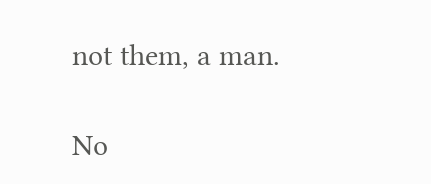not them, a man.

No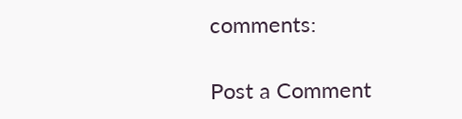comments:

Post a Comment